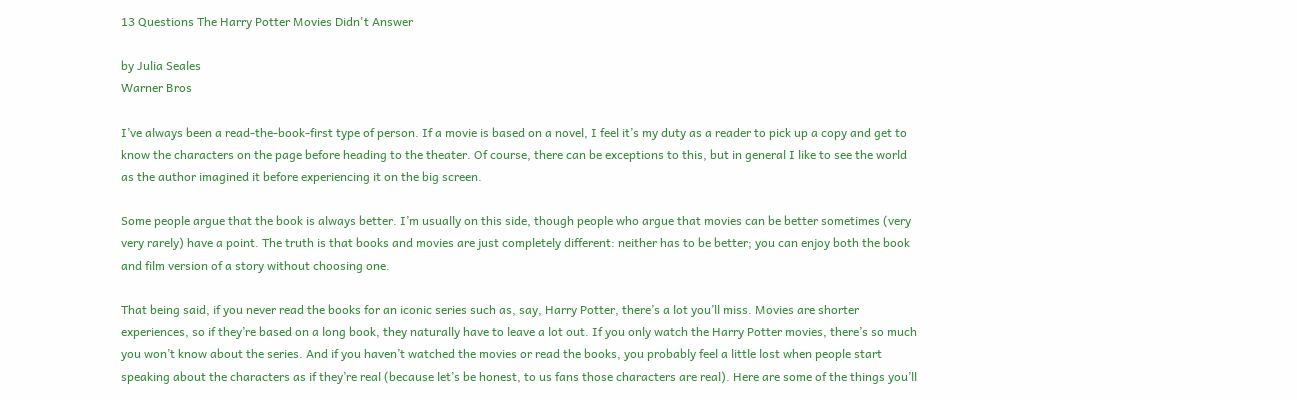13 Questions The Harry Potter Movies Didn't Answer

by Julia Seales
Warner Bros

I’ve always been a read-the-book-first type of person. If a movie is based on a novel, I feel it’s my duty as a reader to pick up a copy and get to know the characters on the page before heading to the theater. Of course, there can be exceptions to this, but in general I like to see the world as the author imagined it before experiencing it on the big screen.

Some people argue that the book is always better. I’m usually on this side, though people who argue that movies can be better sometimes (very very rarely) have a point. The truth is that books and movies are just completely different: neither has to be better; you can enjoy both the book and film version of a story without choosing one.

That being said, if you never read the books for an iconic series such as, say, Harry Potter, there’s a lot you’ll miss. Movies are shorter experiences, so if they’re based on a long book, they naturally have to leave a lot out. If you only watch the Harry Potter movies, there’s so much you won’t know about the series. And if you haven’t watched the movies or read the books, you probably feel a little lost when people start speaking about the characters as if they’re real (because let’s be honest, to us fans those characters are real). Here are some of the things you’ll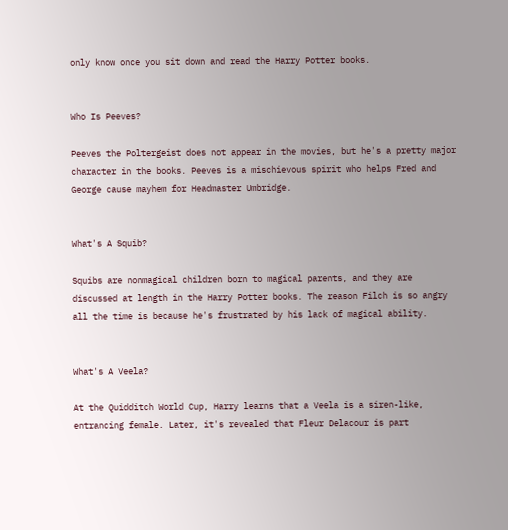only know once you sit down and read the Harry Potter books.


Who Is Peeves?

Peeves the Poltergeist does not appear in the movies, but he's a pretty major character in the books. Peeves is a mischievous spirit who helps Fred and George cause mayhem for Headmaster Umbridge.


What's A Squib?

Squibs are nonmagical children born to magical parents, and they are discussed at length in the Harry Potter books. The reason Filch is so angry all the time is because he's frustrated by his lack of magical ability.


What's A Veela?

At the Quidditch World Cup, Harry learns that a Veela is a siren-like, entrancing female. Later, it's revealed that Fleur Delacour is part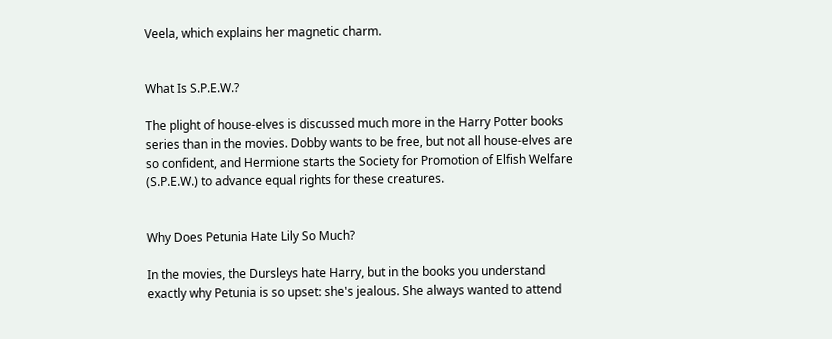Veela, which explains her magnetic charm.


What Is S.P.E.W.?

The plight of house-elves is discussed much more in the Harry Potter books series than in the movies. Dobby wants to be free, but not all house-elves are so confident, and Hermione starts the Society for Promotion of Elfish Welfare (S.P.E.W.) to advance equal rights for these creatures.


Why Does Petunia Hate Lily So Much?

In the movies, the Dursleys hate Harry, but in the books you understand exactly why Petunia is so upset: she's jealous. She always wanted to attend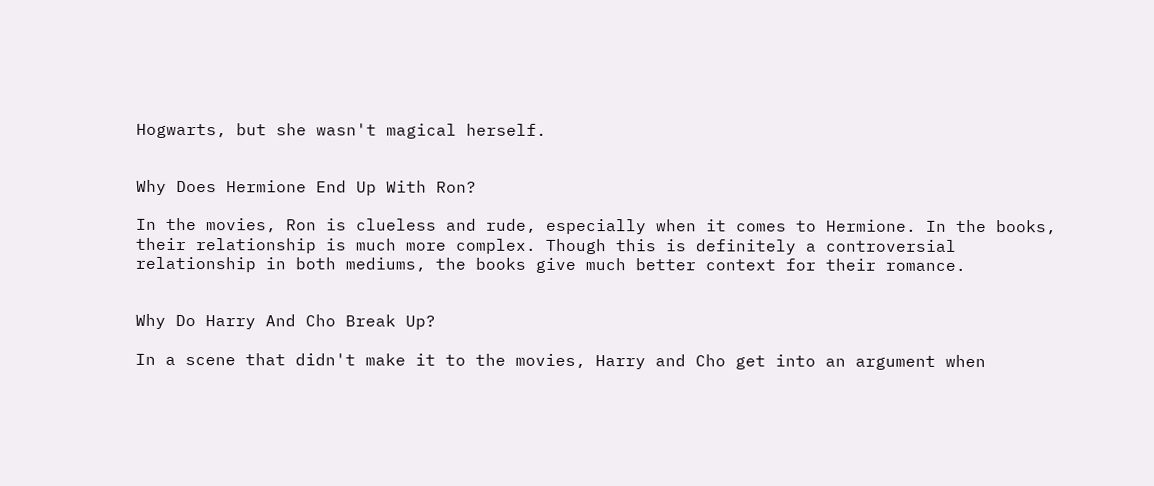Hogwarts, but she wasn't magical herself.


Why Does Hermione End Up With Ron?

In the movies, Ron is clueless and rude, especially when it comes to Hermione. In the books, their relationship is much more complex. Though this is definitely a controversial relationship in both mediums, the books give much better context for their romance.


Why Do Harry And Cho Break Up?

In a scene that didn't make it to the movies, Harry and Cho get into an argument when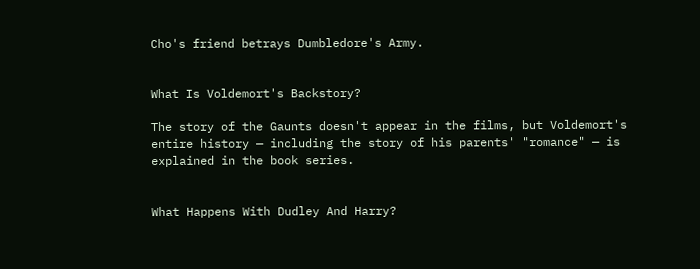Cho's friend betrays Dumbledore's Army.


What Is Voldemort's Backstory?

The story of the Gaunts doesn't appear in the films, but Voldemort's entire history — including the story of his parents' "romance" — is explained in the book series.


What Happens With Dudley And Harry?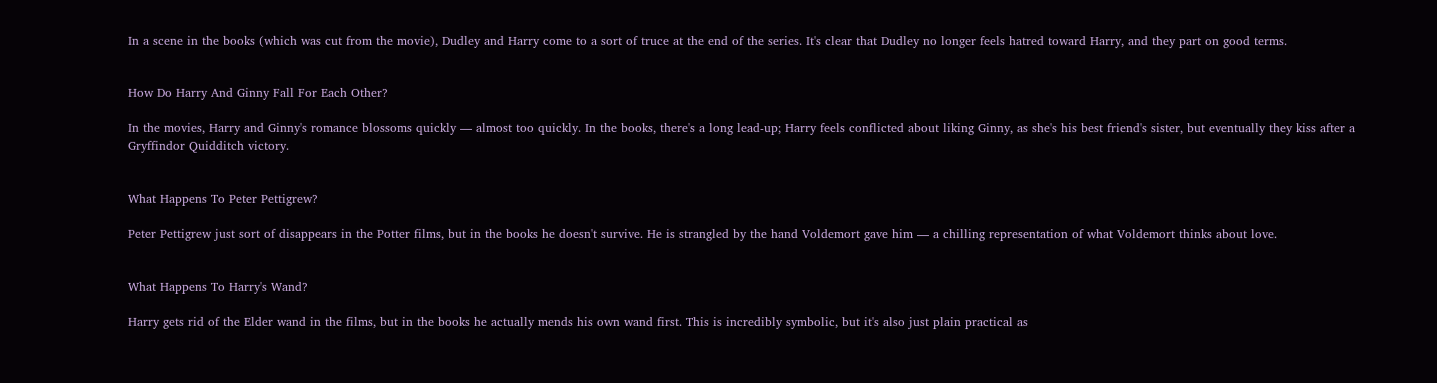In a scene in the books (which was cut from the movie), Dudley and Harry come to a sort of truce at the end of the series. It's clear that Dudley no longer feels hatred toward Harry, and they part on good terms.


How Do Harry And Ginny Fall For Each Other?

In the movies, Harry and Ginny's romance blossoms quickly — almost too quickly. In the books, there's a long lead-up; Harry feels conflicted about liking Ginny, as she's his best friend's sister, but eventually they kiss after a Gryffindor Quidditch victory.


What Happens To Peter Pettigrew?

Peter Pettigrew just sort of disappears in the Potter films, but in the books he doesn't survive. He is strangled by the hand Voldemort gave him — a chilling representation of what Voldemort thinks about love.


What Happens To Harry's Wand?

Harry gets rid of the Elder wand in the films, but in the books he actually mends his own wand first. This is incredibly symbolic, but it's also just plain practical as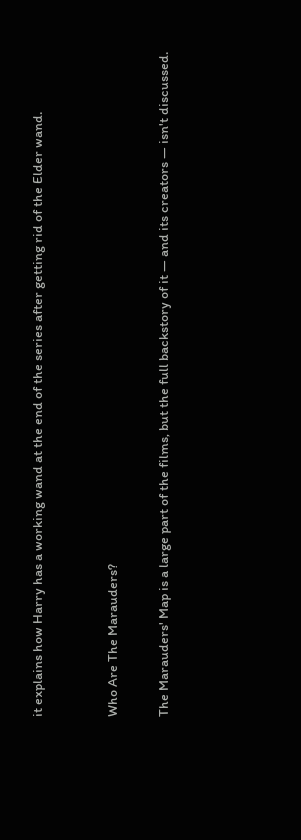it explains how Harry has a working wand at the end of the series after getting rid of the Elder wand.


Who Are The Marauders?

The Marauders' Map is a large part of the films, but the full backstory of it — and its creators — isn't discussed.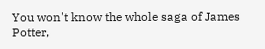You won't know the whole saga of James Potter,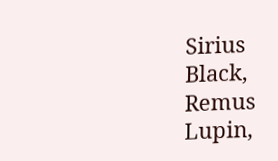Sirius Black, Remus Lupin,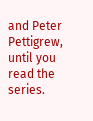and Peter Pettigrew, until you read the series.